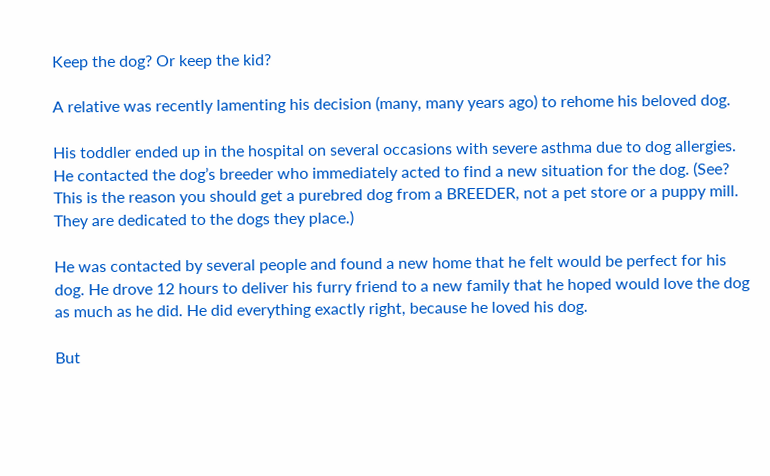Keep the dog? Or keep the kid?

A relative was recently lamenting his decision (many, many years ago) to rehome his beloved dog.

His toddler ended up in the hospital on several occasions with severe asthma due to dog allergies. He contacted the dog’s breeder who immediately acted to find a new situation for the dog. (See? This is the reason you should get a purebred dog from a BREEDER, not a pet store or a puppy mill. They are dedicated to the dogs they place.)

He was contacted by several people and found a new home that he felt would be perfect for his dog. He drove 12 hours to deliver his furry friend to a new family that he hoped would love the dog as much as he did. He did everything exactly right, because he loved his dog.

But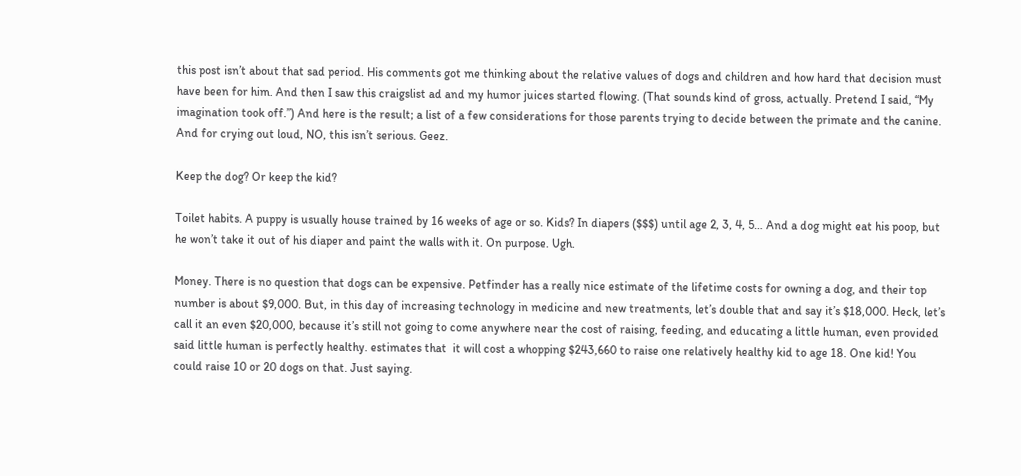this post isn’t about that sad period. His comments got me thinking about the relative values of dogs and children and how hard that decision must have been for him. And then I saw this craigslist ad and my humor juices started flowing. (That sounds kind of gross, actually. Pretend I said, “My imagination took off.”) And here is the result; a list of a few considerations for those parents trying to decide between the primate and the canine. And for crying out loud, NO, this isn’t serious. Geez.

Keep the dog? Or keep the kid?

Toilet habits. A puppy is usually house trained by 16 weeks of age or so. Kids? In diapers ($$$) until age 2, 3, 4, 5… And a dog might eat his poop, but he won’t take it out of his diaper and paint the walls with it. On purpose. Ugh.

Money. There is no question that dogs can be expensive. Petfinder has a really nice estimate of the lifetime costs for owning a dog, and their top number is about $9,000. But, in this day of increasing technology in medicine and new treatments, let’s double that and say it’s $18,000. Heck, let’s call it an even $20,000, because it’s still not going to come anywhere near the cost of raising, feeding, and educating a little human, even provided said little human is perfectly healthy. estimates that  it will cost a whopping $243,660 to raise one relatively healthy kid to age 18. One kid! You could raise 10 or 20 dogs on that. Just saying.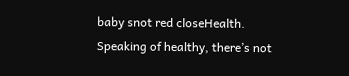baby snot red closeHealth. Speaking of healthy, there’s not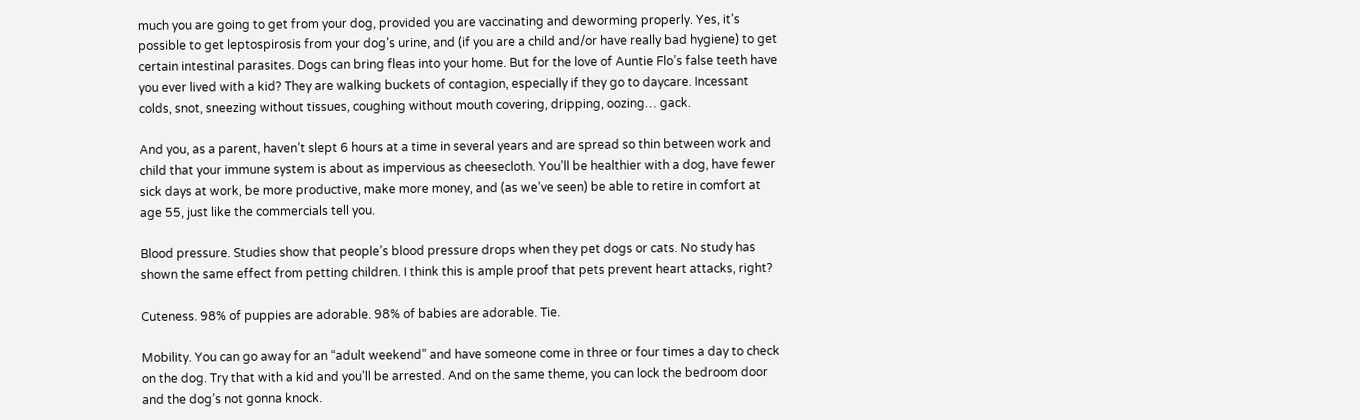much you are going to get from your dog, provided you are vaccinating and deworming properly. Yes, it’s possible to get leptospirosis from your dog’s urine, and (if you are a child and/or have really bad hygiene) to get certain intestinal parasites. Dogs can bring fleas into your home. But for the love of Auntie Flo’s false teeth have you ever lived with a kid? They are walking buckets of contagion, especially if they go to daycare. Incessant colds, snot, sneezing without tissues, coughing without mouth covering, dripping, oozing… gack.

And you, as a parent, haven’t slept 6 hours at a time in several years and are spread so thin between work and child that your immune system is about as impervious as cheesecloth. You’ll be healthier with a dog, have fewer sick days at work, be more productive, make more money, and (as we’ve seen) be able to retire in comfort at age 55, just like the commercials tell you.

Blood pressure. Studies show that people’s blood pressure drops when they pet dogs or cats. No study has shown the same effect from petting children. I think this is ample proof that pets prevent heart attacks, right?

Cuteness. 98% of puppies are adorable. 98% of babies are adorable. Tie.

Mobility. You can go away for an “adult weekend” and have someone come in three or four times a day to check on the dog. Try that with a kid and you’ll be arrested. And on the same theme, you can lock the bedroom door and the dog’s not gonna knock.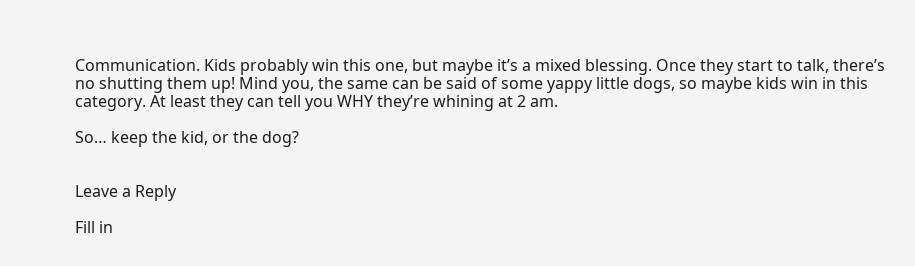Communication. Kids probably win this one, but maybe it’s a mixed blessing. Once they start to talk, there’s no shutting them up! Mind you, the same can be said of some yappy little dogs, so maybe kids win in this category. At least they can tell you WHY they’re whining at 2 am.

So… keep the kid, or the dog?


Leave a Reply

Fill in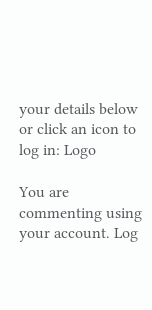your details below or click an icon to log in: Logo

You are commenting using your account. Log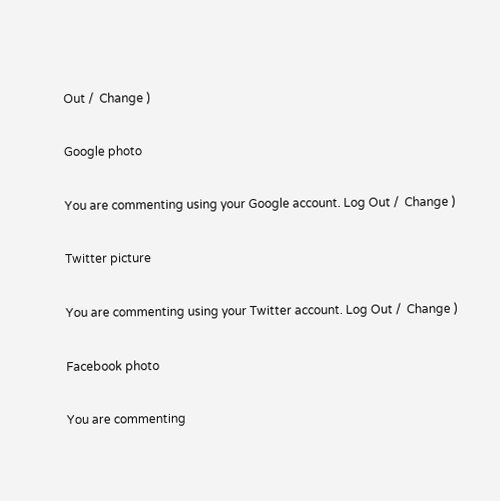Out /  Change )

Google photo

You are commenting using your Google account. Log Out /  Change )

Twitter picture

You are commenting using your Twitter account. Log Out /  Change )

Facebook photo

You are commenting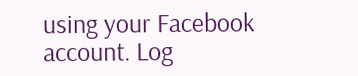using your Facebook account. Log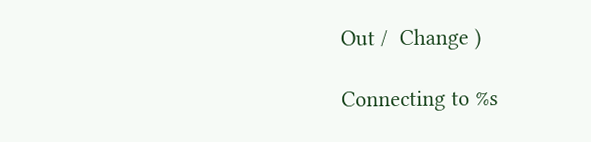Out /  Change )

Connecting to %s